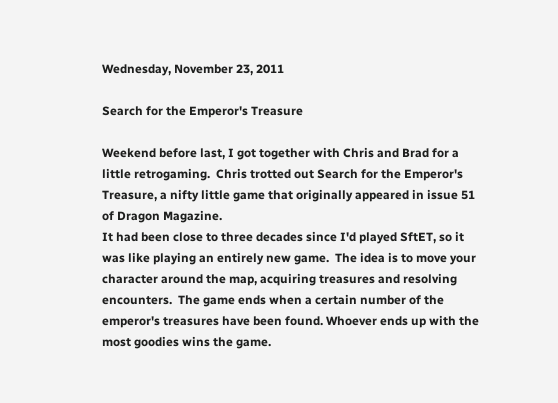Wednesday, November 23, 2011

Search for the Emperor's Treasure

Weekend before last, I got together with Chris and Brad for a little retrogaming.  Chris trotted out Search for the Emperor's Treasure, a nifty little game that originally appeared in issue 51 of Dragon Magazine.
It had been close to three decades since I'd played SftET, so it was like playing an entirely new game.  The idea is to move your character around the map, acquiring treasures and resolving encounters.  The game ends when a certain number of the emperor's treasures have been found. Whoever ends up with the most goodies wins the game.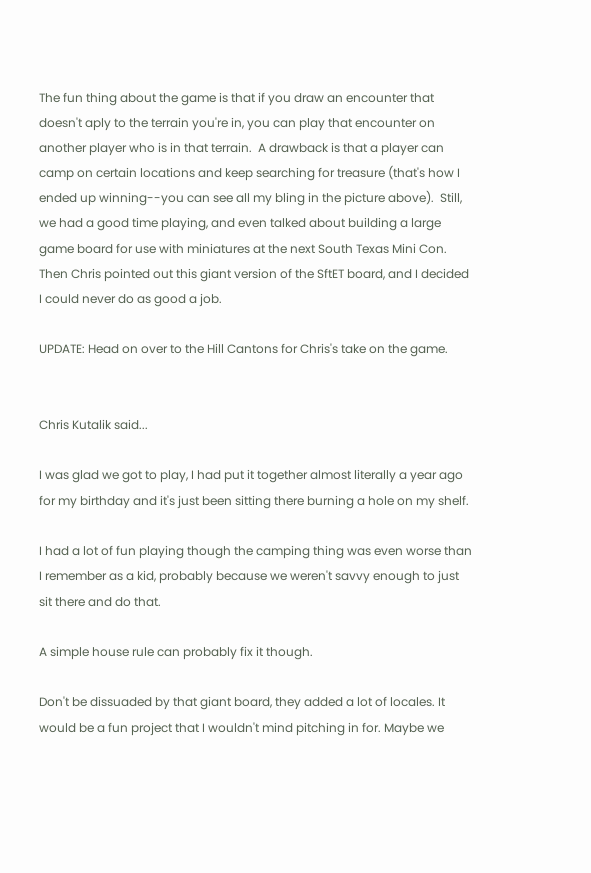The fun thing about the game is that if you draw an encounter that doesn't aply to the terrain you're in, you can play that encounter on another player who is in that terrain.  A drawback is that a player can camp on certain locations and keep searching for treasure (that's how I ended up winning--you can see all my bling in the picture above).  Still, we had a good time playing, and even talked about building a large game board for use with miniatures at the next South Texas Mini Con.  Then Chris pointed out this giant version of the SftET board, and I decided I could never do as good a job.

UPDATE: Head on over to the Hill Cantons for Chris's take on the game.


Chris Kutalik said...

I was glad we got to play, I had put it together almost literally a year ago for my birthday and it's just been sitting there burning a hole on my shelf.

I had a lot of fun playing though the camping thing was even worse than I remember as a kid, probably because we weren't savvy enough to just sit there and do that.

A simple house rule can probably fix it though.

Don't be dissuaded by that giant board, they added a lot of locales. It would be a fun project that I wouldn't mind pitching in for. Maybe we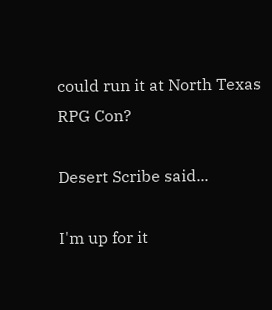could run it at North Texas RPG Con?

Desert Scribe said...

I'm up for it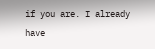if you are. I already have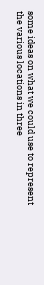some ideas on what we could use to represent the various locations in three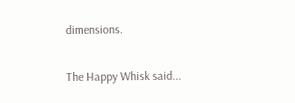dimensions.

The Happy Whisk said...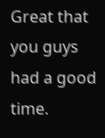Great that you guys had a good time.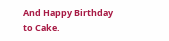And Happy Birthday to Cake.